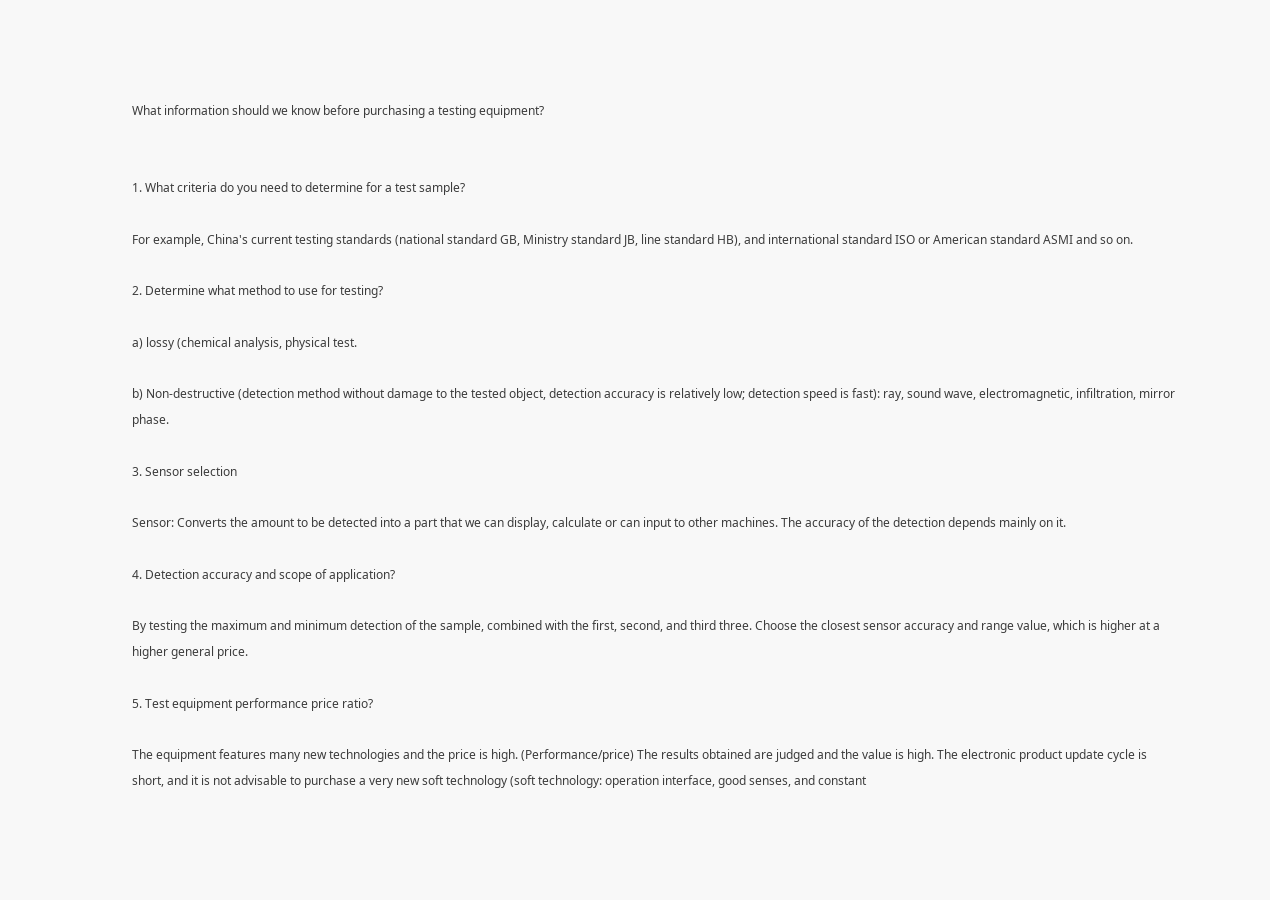What information should we know before purchasing a testing equipment?


1. What criteria do you need to determine for a test sample?

For example, China's current testing standards (national standard GB, Ministry standard JB, line standard HB), and international standard ISO or American standard ASMI and so on.

2. Determine what method to use for testing?

a) lossy (chemical analysis, physical test.

b) Non-destructive (detection method without damage to the tested object, detection accuracy is relatively low; detection speed is fast): ray, sound wave, electromagnetic, infiltration, mirror phase.

3. Sensor selection

Sensor: Converts the amount to be detected into a part that we can display, calculate or can input to other machines. The accuracy of the detection depends mainly on it.

4. Detection accuracy and scope of application?

By testing the maximum and minimum detection of the sample, combined with the first, second, and third three. Choose the closest sensor accuracy and range value, which is higher at a higher general price.

5. Test equipment performance price ratio?

The equipment features many new technologies and the price is high. (Performance/price) The results obtained are judged and the value is high. The electronic product update cycle is short, and it is not advisable to purchase a very new soft technology (soft technology: operation interface, good senses, and constant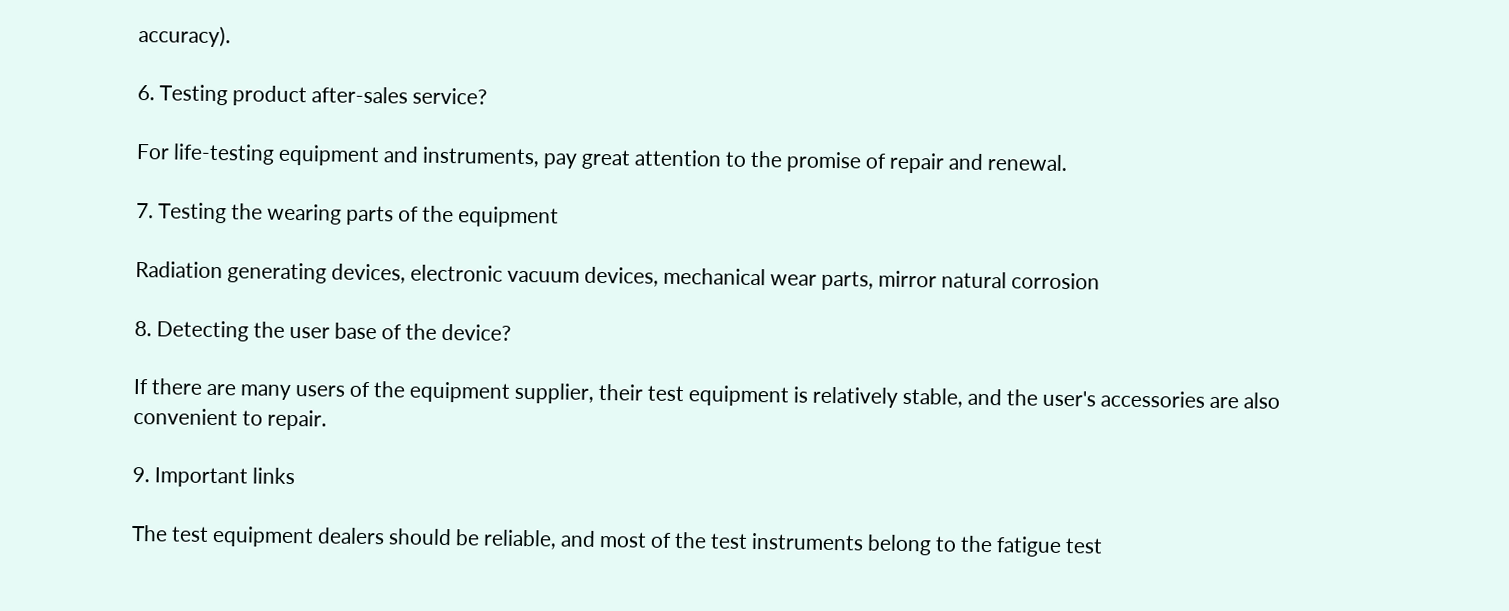accuracy).

6. Testing product after-sales service?

For life-testing equipment and instruments, pay great attention to the promise of repair and renewal.

7. Testing the wearing parts of the equipment

Radiation generating devices, electronic vacuum devices, mechanical wear parts, mirror natural corrosion

8. Detecting the user base of the device?

If there are many users of the equipment supplier, their test equipment is relatively stable, and the user's accessories are also convenient to repair.

9. Important links

The test equipment dealers should be reliable, and most of the test instruments belong to the fatigue test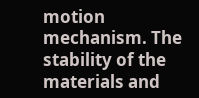motion mechanism. The stability of the materials and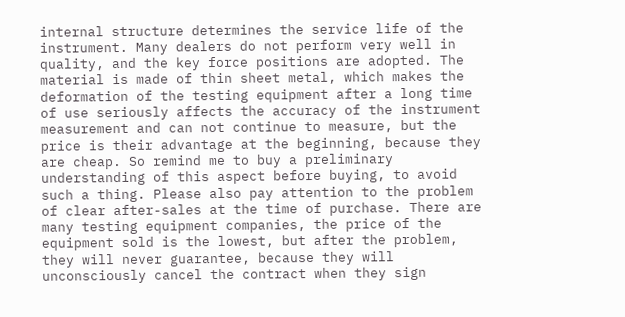internal structure determines the service life of the instrument. Many dealers do not perform very well in quality, and the key force positions are adopted. The material is made of thin sheet metal, which makes the deformation of the testing equipment after a long time of use seriously affects the accuracy of the instrument measurement and can not continue to measure, but the price is their advantage at the beginning, because they are cheap. So remind me to buy a preliminary understanding of this aspect before buying, to avoid such a thing. Please also pay attention to the problem of clear after-sales at the time of purchase. There are many testing equipment companies, the price of the equipment sold is the lowest, but after the problem, they will never guarantee, because they will unconsciously cancel the contract when they sign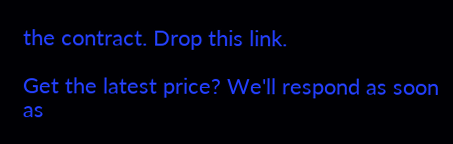the contract. Drop this link.

Get the latest price? We'll respond as soon as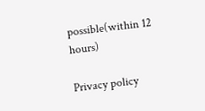possible(within 12 hours)

Privacy policy